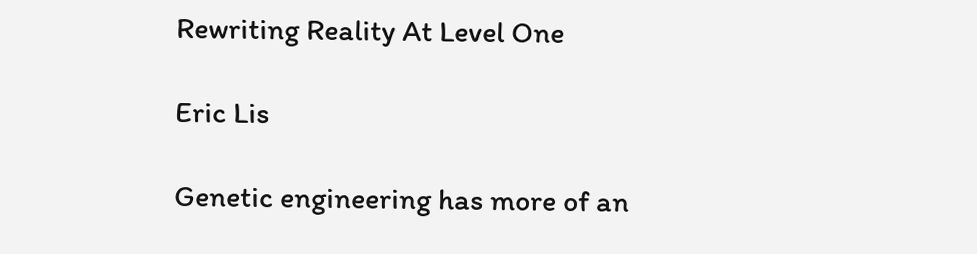Rewriting Reality At Level One

Eric Lis

Genetic engineering has more of an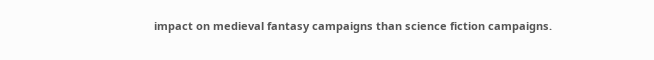impact on medieval fantasy campaigns than science fiction campaigns.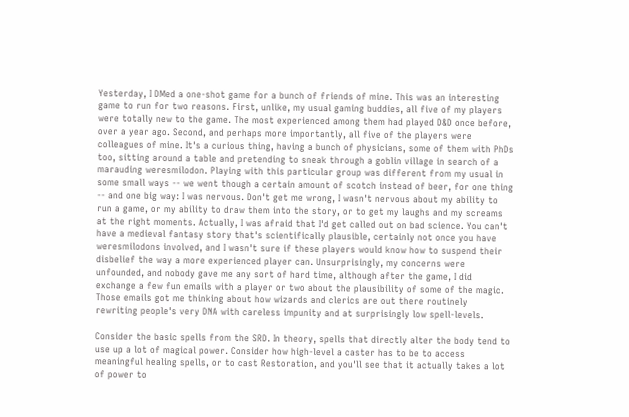Yesterday, I DMed a one-shot game for a bunch of friends of mine. This was an interesting game to run for two reasons. First, unlike, my usual gaming buddies, all five of my players were totally new to the game. The most experienced among them had played D&D once before, over a year ago. Second, and perhaps more importantly, all five of the players were colleagues of mine. It's a curious thing, having a bunch of physicians, some of them with PhDs too, sitting around a table and pretending to sneak through a goblin village in search of a marauding weresmilodon. Playing with this particular group was different from my usual in some small ways -- we went though a certain amount of scotch instead of beer, for one thing -- and one big way: I was nervous. Don't get me wrong, I wasn't nervous about my ability to run a game, or my ability to draw them into the story, or to get my laughs and my screams at the right moments. Actually, I was afraid that I'd get called out on bad science. You can't have a medieval fantasy story that's scientifically plausible, certainly not once you have weresmilodons involved, and I wasn't sure if these players would know how to suspend their disbelief the way a more experienced player can. Unsurprisingly, my concerns were unfounded, and nobody gave me any sort of hard time, although after the game, I did exchange a few fun emails with a player or two about the plausibility of some of the magic. Those emails got me thinking about how wizards and clerics are out there routinely rewriting people's very DNA with careless impunity and at surprisingly low spell-levels.

Consider the basic spells from the SRD. In theory, spells that directly alter the body tend to use up a lot of magical power. Consider how high-level a caster has to be to access meaningful healing spells, or to cast Restoration, and you'll see that it actually takes a lot of power to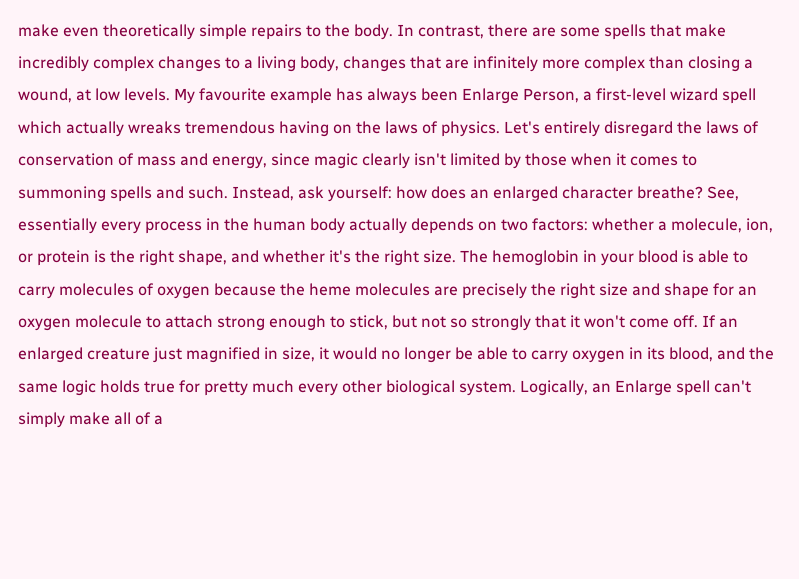make even theoretically simple repairs to the body. In contrast, there are some spells that make incredibly complex changes to a living body, changes that are infinitely more complex than closing a wound, at low levels. My favourite example has always been Enlarge Person, a first-level wizard spell which actually wreaks tremendous having on the laws of physics. Let's entirely disregard the laws of conservation of mass and energy, since magic clearly isn't limited by those when it comes to summoning spells and such. Instead, ask yourself: how does an enlarged character breathe? See, essentially every process in the human body actually depends on two factors: whether a molecule, ion, or protein is the right shape, and whether it's the right size. The hemoglobin in your blood is able to carry molecules of oxygen because the heme molecules are precisely the right size and shape for an oxygen molecule to attach strong enough to stick, but not so strongly that it won't come off. If an enlarged creature just magnified in size, it would no longer be able to carry oxygen in its blood, and the same logic holds true for pretty much every other biological system. Logically, an Enlarge spell can't simply make all of a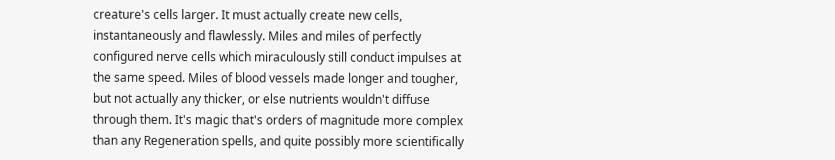creature's cells larger. It must actually create new cells, instantaneously and flawlessly. Miles and miles of perfectly configured nerve cells which miraculously still conduct impulses at the same speed. Miles of blood vessels made longer and tougher, but not actually any thicker, or else nutrients wouldn't diffuse through them. It's magic that's orders of magnitude more complex than any Regeneration spells, and quite possibly more scientifically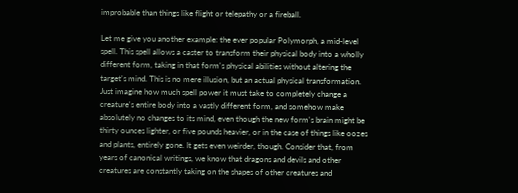improbable than things like flight or telepathy or a fireball.

Let me give you another example: the ever popular Polymorph, a mid-level spell. This spell allows a caster to transform their physical body into a wholly different form, taking in that form's physical abilities without altering the target's mind. This is no mere illusion, but an actual physical transformation. Just imagine how much spell power it must take to completely change a creature's entire body into a vastly different form, and somehow make absolutely no changes to its mind, even though the new form's brain might be thirty ounces lighter, or five pounds heavier, or in the case of things like oozes and plants, entirely gone. It gets even weirder, though. Consider that, from years of canonical writings, we know that dragons and devils and other creatures are constantly taking on the shapes of other creatures and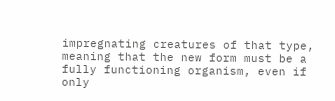impregnating creatures of that type, meaning that the new form must be a fully functioning organism, even if only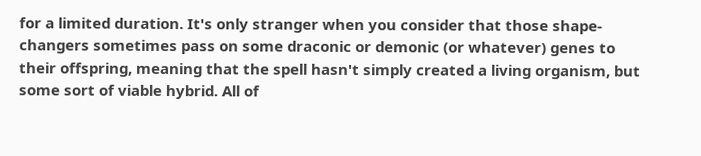for a limited duration. It's only stranger when you consider that those shape-changers sometimes pass on some draconic or demonic (or whatever) genes to their offspring, meaning that the spell hasn't simply created a living organism, but some sort of viable hybrid. All of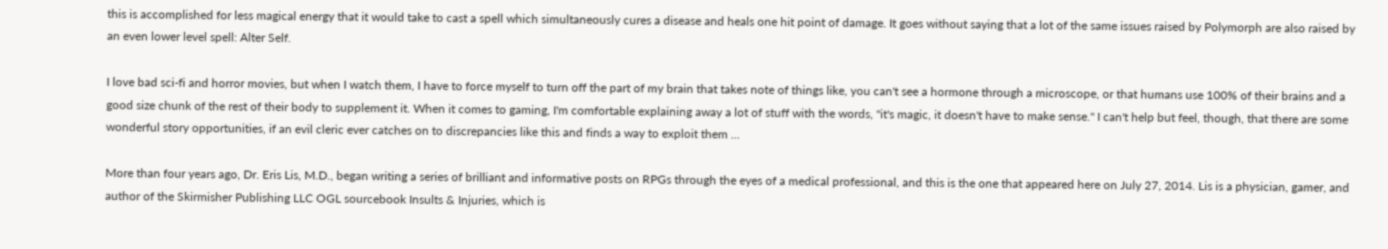this is accomplished for less magical energy that it would take to cast a spell which simultaneously cures a disease and heals one hit point of damage. It goes without saying that a lot of the same issues raised by Polymorph are also raised by an even lower level spell: Alter Self.

I love bad sci-fi and horror movies, but when I watch them, I have to force myself to turn off the part of my brain that takes note of things like, you can't see a hormone through a microscope, or that humans use 100% of their brains and a good size chunk of the rest of their body to supplement it. When it comes to gaming, I'm comfortable explaining away a lot of stuff with the words, "it's magic, it doesn't have to make sense." I can't help but feel, though, that there are some wonderful story opportunities, if an evil cleric ever catches on to discrepancies like this and finds a way to exploit them ...

More than four years ago, Dr. Eris Lis, M.D., began writing a series of brilliant and informative posts on RPGs through the eyes of a medical professional, and this is the one that appeared here on July 27, 2014. Lis is a physician, gamer, and author of the Skirmisher Publishing LLC OGL sourcebook Insults & Injuries, which is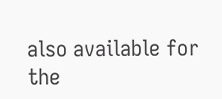also available for the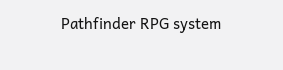Pathfinder RPG system